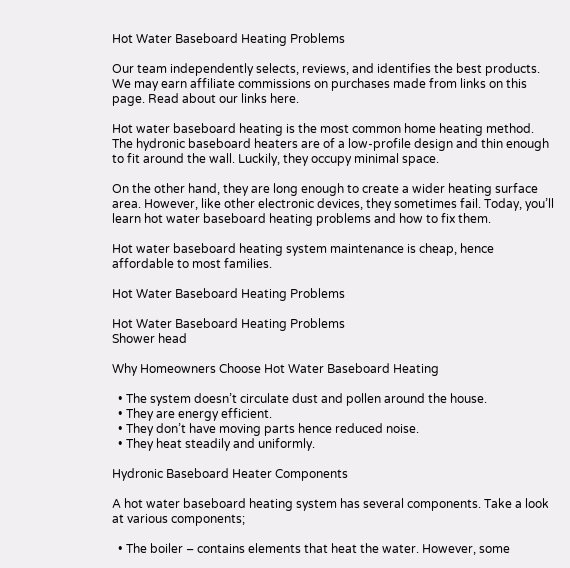Hot Water Baseboard Heating Problems

Our team independently selects, reviews, and identifies the best products. We may earn affiliate commissions on purchases made from links on this page. Read about our links here.

Hot water baseboard heating is the most common home heating method. The hydronic baseboard heaters are of a low-profile design and thin enough to fit around the wall. Luckily, they occupy minimal space.

On the other hand, they are long enough to create a wider heating surface area. However, like other electronic devices, they sometimes fail. Today, you’ll learn hot water baseboard heating problems and how to fix them.

Hot water baseboard heating system maintenance is cheap, hence affordable to most families.

Hot Water Baseboard Heating Problems

Hot Water Baseboard Heating Problems
Shower head

Why Homeowners Choose Hot Water Baseboard Heating

  • The system doesn’t circulate dust and pollen around the house.
  • They are energy efficient.
  • They don’t have moving parts hence reduced noise.
  • They heat steadily and uniformly.

Hydronic Baseboard Heater Components

A hot water baseboard heating system has several components. Take a look at various components;

  • The boiler – contains elements that heat the water. However, some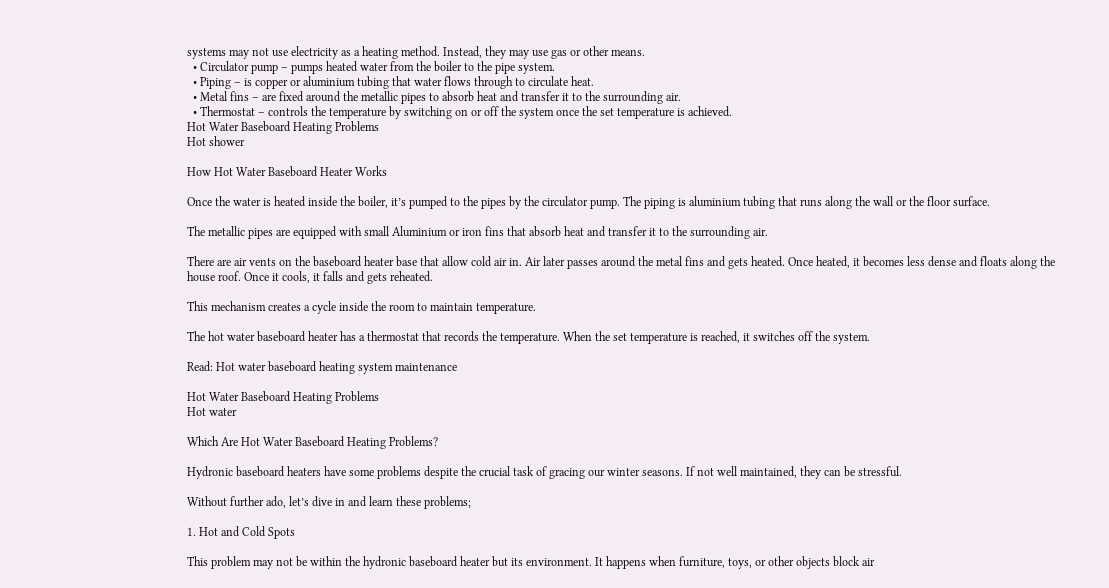systems may not use electricity as a heating method. Instead, they may use gas or other means.
  • Circulator pump – pumps heated water from the boiler to the pipe system.
  • Piping – is copper or aluminium tubing that water flows through to circulate heat.
  • Metal fins – are fixed around the metallic pipes to absorb heat and transfer it to the surrounding air.
  • Thermostat – controls the temperature by switching on or off the system once the set temperature is achieved.
Hot Water Baseboard Heating Problems
Hot shower

How Hot Water Baseboard Heater Works

Once the water is heated inside the boiler, it’s pumped to the pipes by the circulator pump. The piping is aluminium tubing that runs along the wall or the floor surface.

The metallic pipes are equipped with small Aluminium or iron fins that absorb heat and transfer it to the surrounding air.

There are air vents on the baseboard heater base that allow cold air in. Air later passes around the metal fins and gets heated. Once heated, it becomes less dense and floats along the house roof. Once it cools, it falls and gets reheated.

This mechanism creates a cycle inside the room to maintain temperature.

The hot water baseboard heater has a thermostat that records the temperature. When the set temperature is reached, it switches off the system.

Read: Hot water baseboard heating system maintenance

Hot Water Baseboard Heating Problems
Hot water

Which Are Hot Water Baseboard Heating Problems?

Hydronic baseboard heaters have some problems despite the crucial task of gracing our winter seasons. If not well maintained, they can be stressful.

Without further ado, let’s dive in and learn these problems;

1. Hot and Cold Spots

This problem may not be within the hydronic baseboard heater but its environment. It happens when furniture, toys, or other objects block air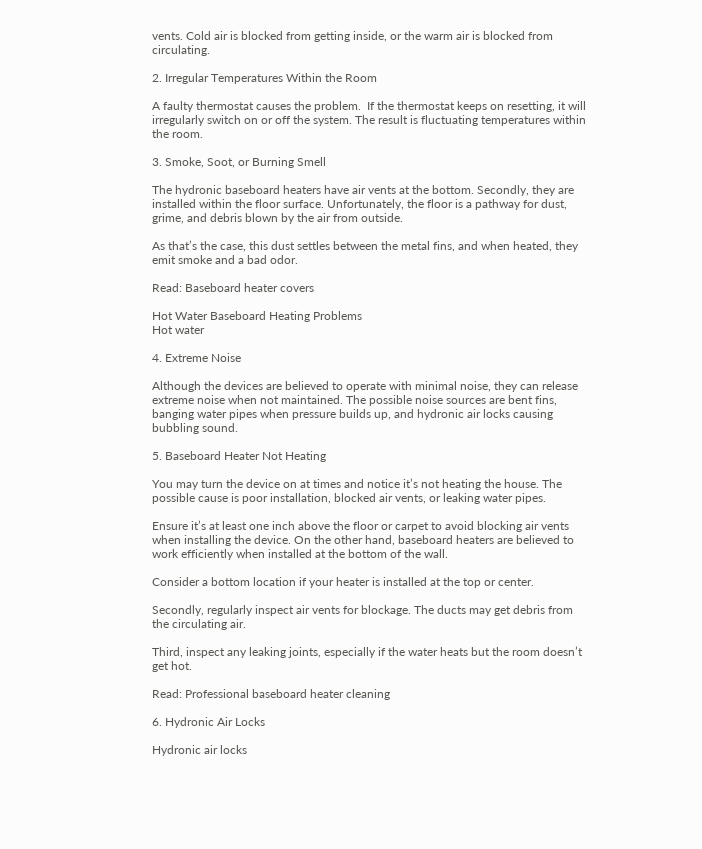vents. Cold air is blocked from getting inside, or the warm air is blocked from circulating.

2. Irregular Temperatures Within the Room

A faulty thermostat causes the problem.  If the thermostat keeps on resetting, it will irregularly switch on or off the system. The result is fluctuating temperatures within the room.

3. Smoke, Soot, or Burning Smell

The hydronic baseboard heaters have air vents at the bottom. Secondly, they are installed within the floor surface. Unfortunately, the floor is a pathway for dust, grime, and debris blown by the air from outside.

As that’s the case, this dust settles between the metal fins, and when heated, they emit smoke and a bad odor.

Read: Baseboard heater covers

Hot Water Baseboard Heating Problems
Hot water

4. Extreme Noise

Although the devices are believed to operate with minimal noise, they can release extreme noise when not maintained. The possible noise sources are bent fins, banging water pipes when pressure builds up, and hydronic air locks causing bubbling sound.

5. Baseboard Heater Not Heating

You may turn the device on at times and notice it’s not heating the house. The possible cause is poor installation, blocked air vents, or leaking water pipes.

Ensure it’s at least one inch above the floor or carpet to avoid blocking air vents when installing the device. On the other hand, baseboard heaters are believed to work efficiently when installed at the bottom of the wall.

Consider a bottom location if your heater is installed at the top or center.

Secondly, regularly inspect air vents for blockage. The ducts may get debris from the circulating air.

Third, inspect any leaking joints, especially if the water heats but the room doesn’t get hot.

Read: Professional baseboard heater cleaning

6. Hydronic Air Locks

Hydronic air locks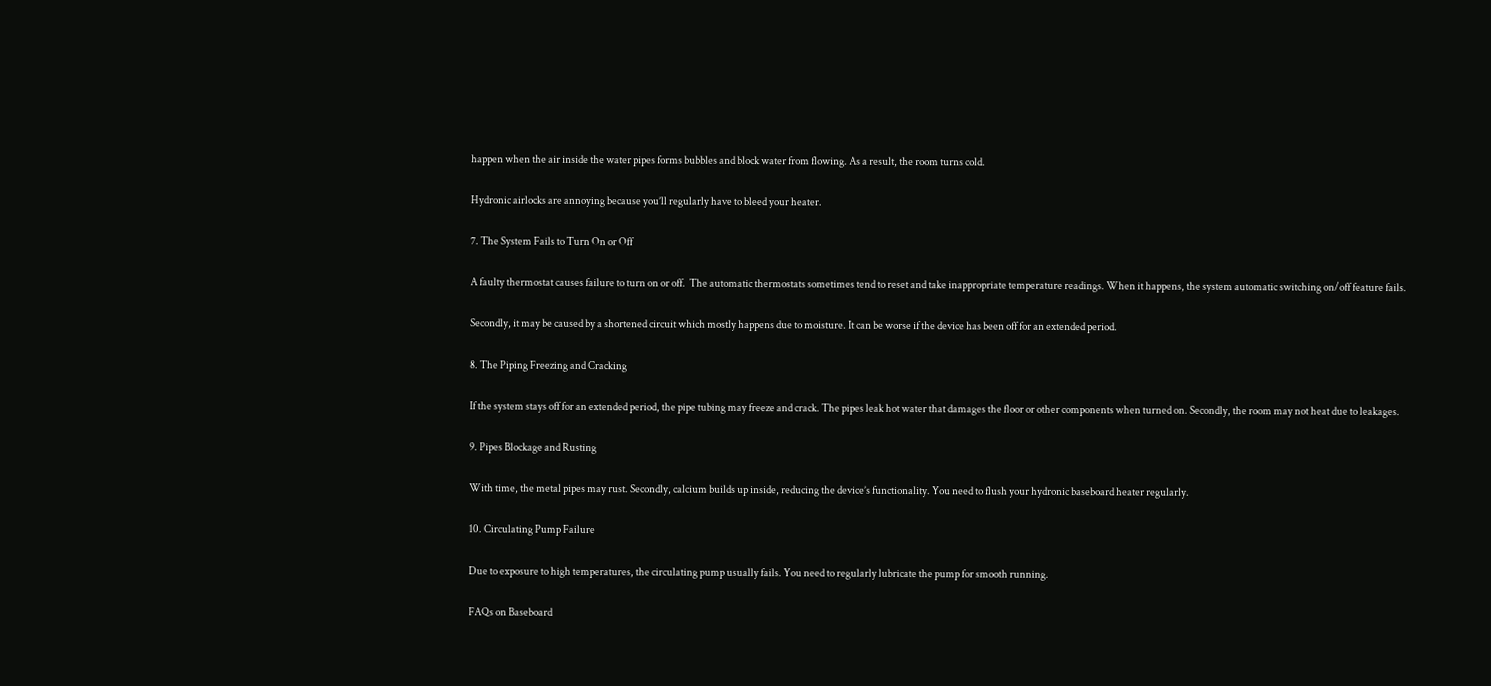happen when the air inside the water pipes forms bubbles and block water from flowing. As a result, the room turns cold.

Hydronic airlocks are annoying because you’ll regularly have to bleed your heater.

7. The System Fails to Turn On or Off

A faulty thermostat causes failure to turn on or off.  The automatic thermostats sometimes tend to reset and take inappropriate temperature readings. When it happens, the system automatic switching on/off feature fails.

Secondly, it may be caused by a shortened circuit which mostly happens due to moisture. It can be worse if the device has been off for an extended period.

8. The Piping Freezing and Cracking

If the system stays off for an extended period, the pipe tubing may freeze and crack. The pipes leak hot water that damages the floor or other components when turned on. Secondly, the room may not heat due to leakages.

9. Pipes Blockage and Rusting

With time, the metal pipes may rust. Secondly, calcium builds up inside, reducing the device’s functionality. You need to flush your hydronic baseboard heater regularly.

10. Circulating Pump Failure

Due to exposure to high temperatures, the circulating pump usually fails. You need to regularly lubricate the pump for smooth running.

FAQs on Baseboard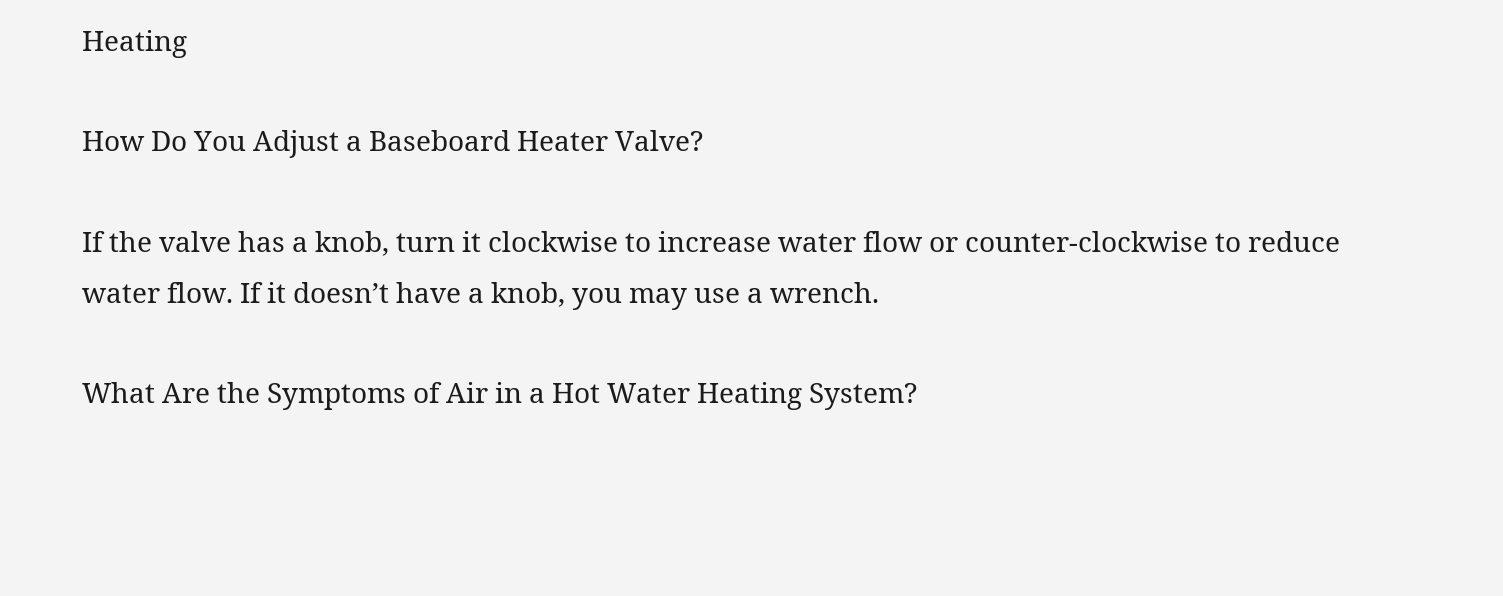Heating

How Do You Adjust a Baseboard Heater Valve?

If the valve has a knob, turn it clockwise to increase water flow or counter-clockwise to reduce water flow. If it doesn’t have a knob, you may use a wrench.

What Are the Symptoms of Air in a Hot Water Heating System?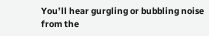You’ll hear gurgling or bubbling noise from the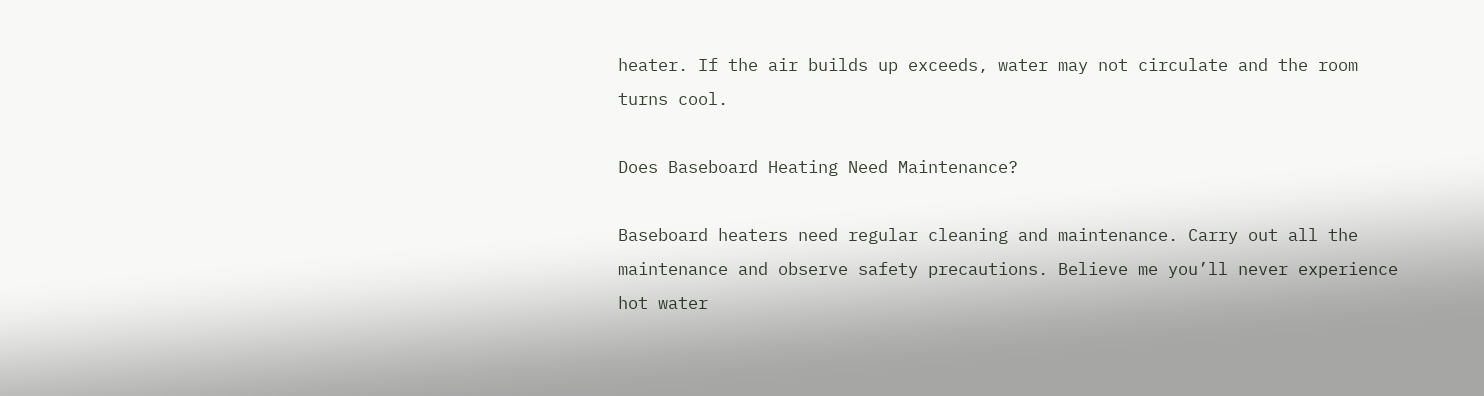heater. If the air builds up exceeds, water may not circulate and the room turns cool.

Does Baseboard Heating Need Maintenance?

Baseboard heaters need regular cleaning and maintenance. Carry out all the maintenance and observe safety precautions. Believe me you’ll never experience hot water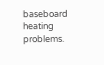baseboard heating problems.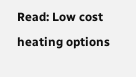Read: Low cost heating options